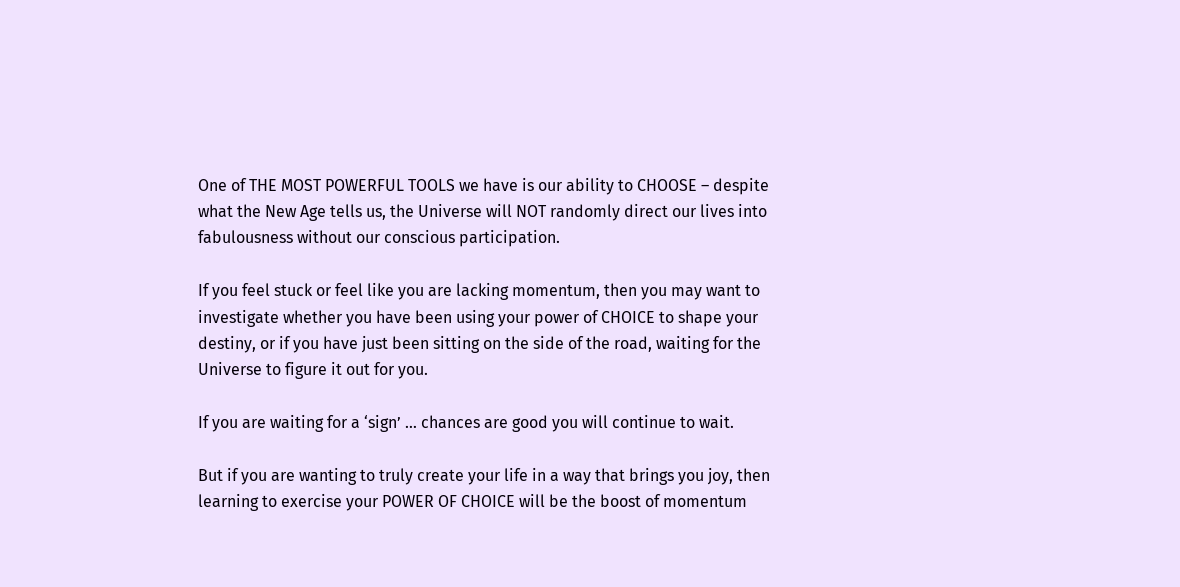One of THE MOST POWERFUL TOOLS we have is our ability to CHOOSE – despite what the New Age tells us, the Universe will NOT randomly direct our lives into fabulousness without our conscious participation.

If you feel stuck or feel like you are lacking momentum, then you may want to investigate whether you have been using your power of CHOICE to shape your destiny, or if you have just been sitting on the side of the road, waiting for the Universe to figure it out for you.

If you are waiting for a ‘sign’ … chances are good you will continue to wait.

But if you are wanting to truly create your life in a way that brings you joy, then learning to exercise your POWER OF CHOICE will be the boost of momentum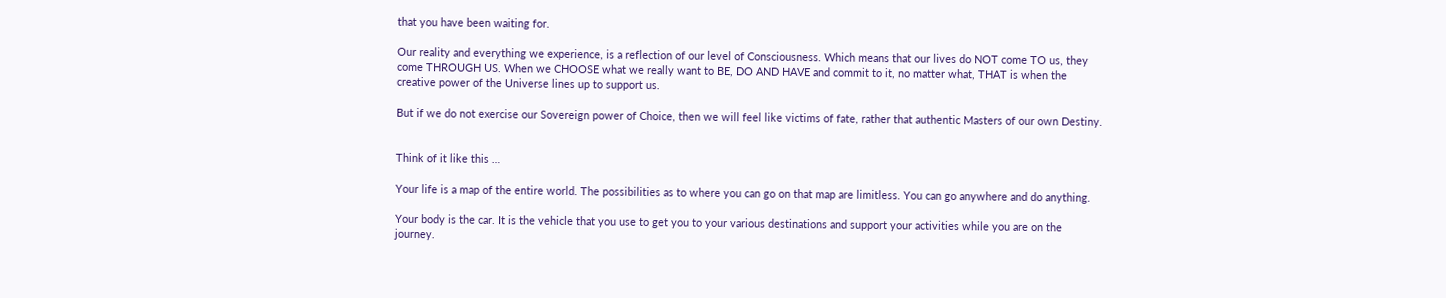that you have been waiting for.

Our reality and everything we experience, is a reflection of our level of Consciousness. Which means that our lives do NOT come TO us, they come THROUGH US. When we CHOOSE what we really want to BE, DO AND HAVE and commit to it, no matter what, THAT is when the creative power of the Universe lines up to support us.

But if we do not exercise our Sovereign power of Choice, then we will feel like victims of fate, rather that authentic Masters of our own Destiny.


Think of it like this …

Your life is a map of the entire world. The possibilities as to where you can go on that map are limitless. You can go anywhere and do anything.

Your body is the car. It is the vehicle that you use to get you to your various destinations and support your activities while you are on the journey.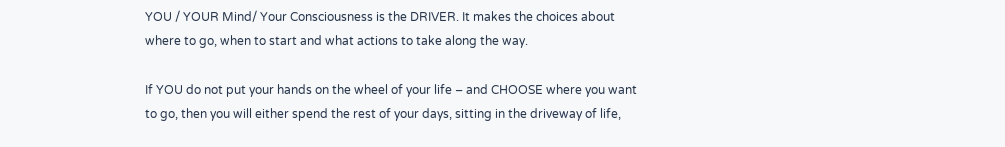YOU / YOUR Mind/ Your Consciousness is the DRIVER. It makes the choices about where to go, when to start and what actions to take along the way.

If YOU do not put your hands on the wheel of your life – and CHOOSE where you want to go, then you will either spend the rest of your days, sitting in the driveway of life,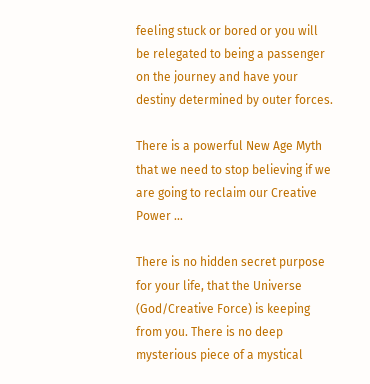feeling stuck or bored or you will be relegated to being a passenger on the journey and have your destiny determined by outer forces.

There is a powerful New Age Myth that we need to stop believing if we are going to reclaim our Creative Power …

There is no hidden secret purpose for your life, that the Universe (God/Creative Force) is keeping from you. There is no deep mysterious piece of a mystical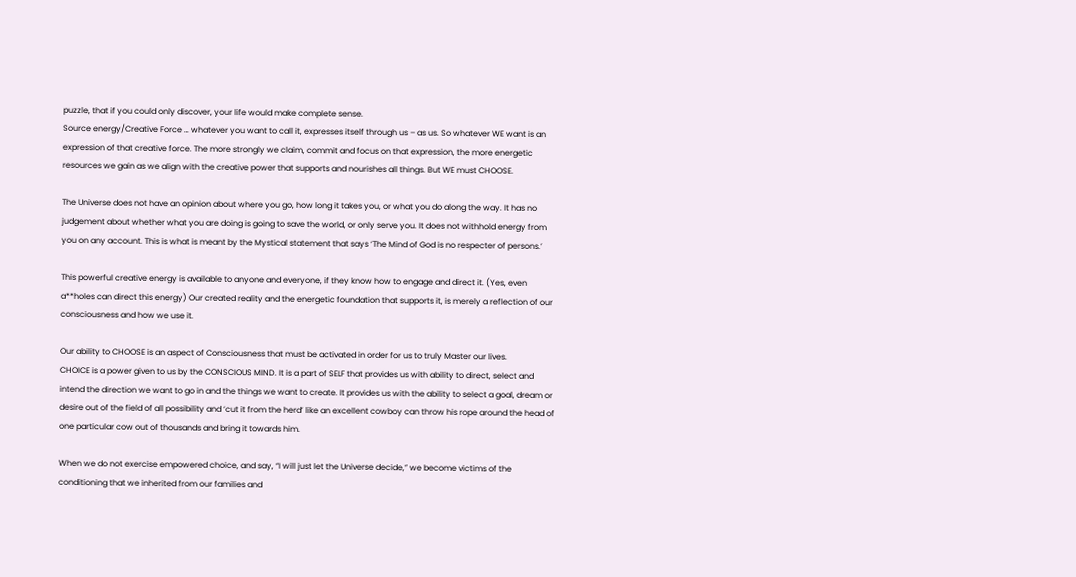puzzle, that if you could only discover, your life would make complete sense.
Source energy/Creative Force … whatever you want to call it, expresses itself through us – as us. So whatever WE want is an expression of that creative force. The more strongly we claim, commit and focus on that expression, the more energetic resources we gain as we align with the creative power that supports and nourishes all things. But WE must CHOOSE.

The Universe does not have an opinion about where you go, how long it takes you, or what you do along the way. It has no judgement about whether what you are doing is going to save the world, or only serve you. It does not withhold energy from you on any account. This is what is meant by the Mystical statement that says ‘The Mind of God is no respecter of persons.’

This powerful creative energy is available to anyone and everyone, if they know how to engage and direct it. (Yes, even a**holes can direct this energy) Our created reality and the energetic foundation that supports it, is merely a reflection of our consciousness and how we use it.

Our ability to CHOOSE is an aspect of Consciousness that must be activated in order for us to truly Master our lives.
CHOICE is a power given to us by the CONSCIOUS MIND. It is a part of SELF that provides us with ability to direct, select and intend the direction we want to go in and the things we want to create. It provides us with the ability to select a goal, dream or desire out of the field of all possibility and ‘cut it from the herd’ like an excellent cowboy can throw his rope around the head of one particular cow out of thousands and bring it towards him.

When we do not exercise empowered choice, and say, “I will just let the Universe decide,” we become victims of the conditioning that we inherited from our families and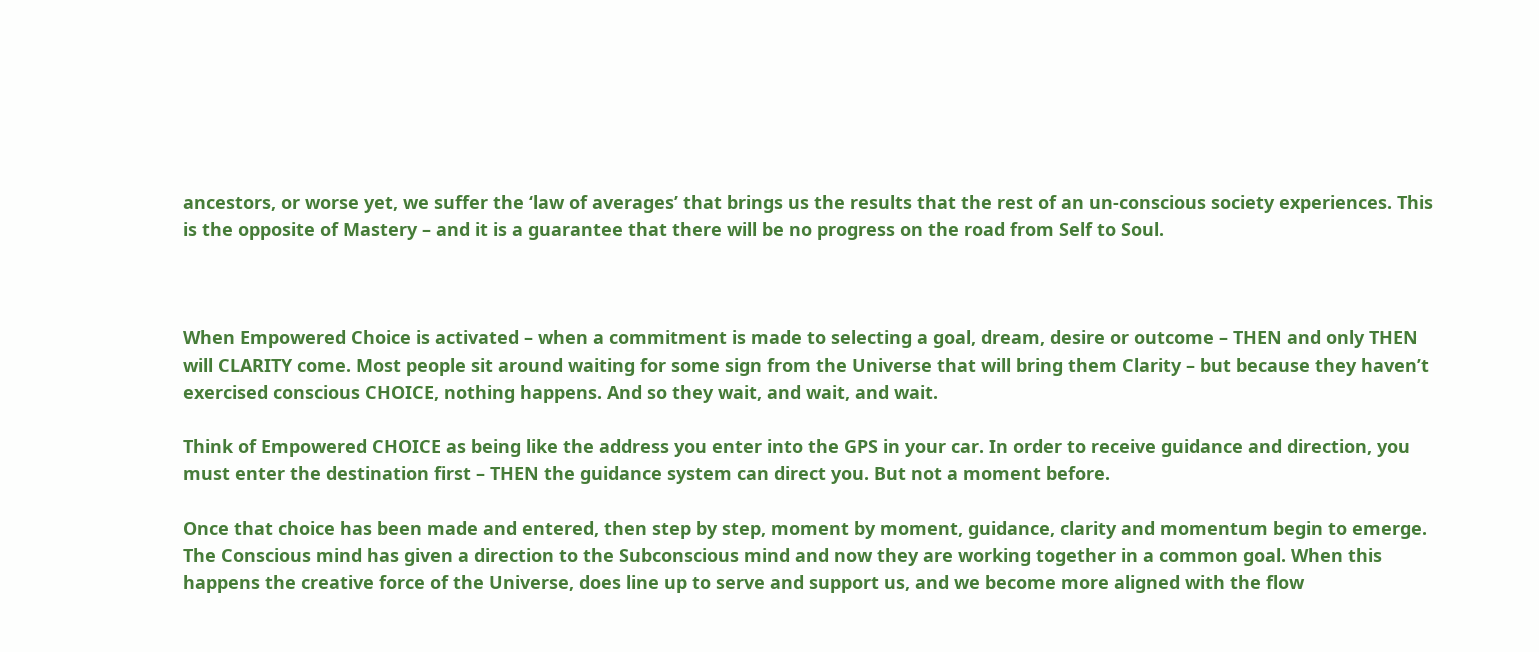ancestors, or worse yet, we suffer the ‘law of averages’ that brings us the results that the rest of an un-conscious society experiences. This is the opposite of Mastery – and it is a guarantee that there will be no progress on the road from Self to Soul.



When Empowered Choice is activated – when a commitment is made to selecting a goal, dream, desire or outcome – THEN and only THEN will CLARITY come. Most people sit around waiting for some sign from the Universe that will bring them Clarity – but because they haven’t exercised conscious CHOICE, nothing happens. And so they wait, and wait, and wait.

Think of Empowered CHOICE as being like the address you enter into the GPS in your car. In order to receive guidance and direction, you must enter the destination first – THEN the guidance system can direct you. But not a moment before.

Once that choice has been made and entered, then step by step, moment by moment, guidance, clarity and momentum begin to emerge. The Conscious mind has given a direction to the Subconscious mind and now they are working together in a common goal. When this happens the creative force of the Universe, does line up to serve and support us, and we become more aligned with the flow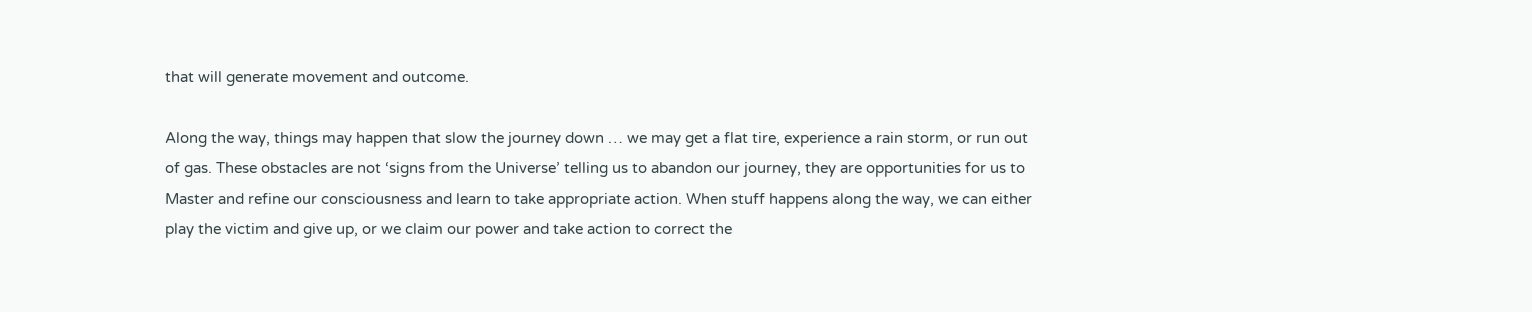that will generate movement and outcome.

Along the way, things may happen that slow the journey down … we may get a flat tire, experience a rain storm, or run out of gas. These obstacles are not ‘signs from the Universe’ telling us to abandon our journey, they are opportunities for us to Master and refine our consciousness and learn to take appropriate action. When stuff happens along the way, we can either play the victim and give up, or we claim our power and take action to correct the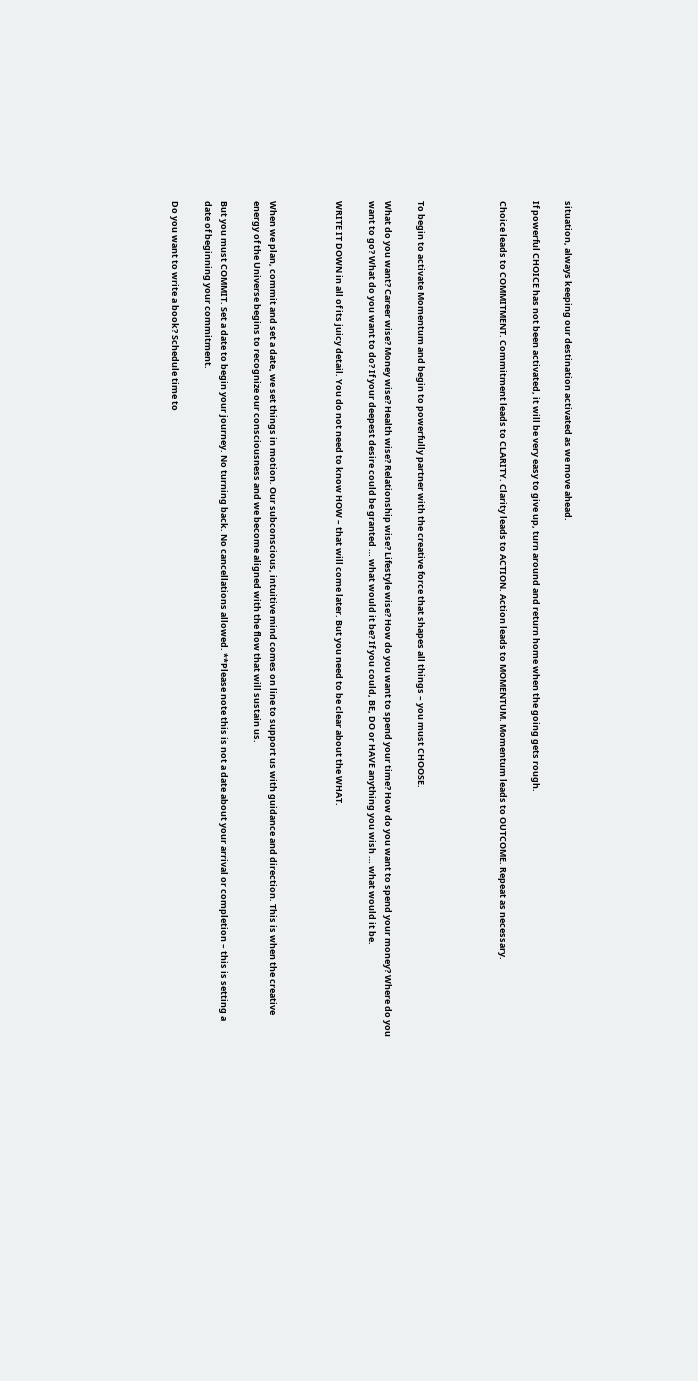situation, always keeping our destination activated as we move ahead.

If powerful CHOICE has not been activated, it will be very easy to give up, turn around and return home when the going gets rough.

Choice leads to COMMITMENT. Commitment leads to CLARITY. Clarity leads to ACTION. Action leads to MOMENTUM. Momentum leads to OUTCOME. Repeat as necessary.




To begin to activate Momentum and begin to powerfully partner with the creative force that shapes all things – you must CHOOSE.

What do you want? Career wise? Money wise? Health wise? Relationship wise? Lifestyle wise? How do you want to spend your time? How do you want to spend your money? Where do you want to go? What do you want to do? If your deepest desire could be granted … what would it be? If you could, BE, DO or HAVE anything you wish … what would it be.

WRITE IT DOWN in all of its juicy detail. You do not need to know HOW – that will come later. But you need to be clear about the WHAT.



When we plan, commit and set a date, we set things in motion. Our subconscious, intuitive mind comes on line to support us with guidance and direction. This is when the creative energy of the Universe begins to recognize our consciousness and we become aligned with the flow that will sustain us.

But you must COMMIT. Set a date to begin your journey. No turning back. No cancellations allowed. **Please note this is not a date about your arrival or completion – this is setting a date of beginning your commitment.

Do you want to write a book? Schedule time to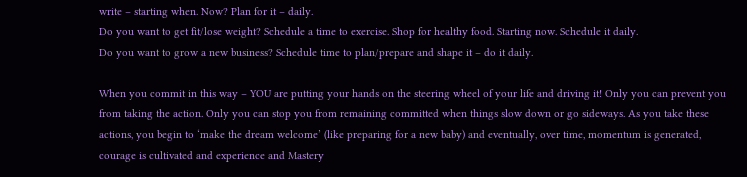write – starting when. Now? Plan for it – daily.
Do you want to get fit/lose weight? Schedule a time to exercise. Shop for healthy food. Starting now. Schedule it daily.
Do you want to grow a new business? Schedule time to plan/prepare and shape it – do it daily.

When you commit in this way – YOU are putting your hands on the steering wheel of your life and driving it! Only you can prevent you from taking the action. Only you can stop you from remaining committed when things slow down or go sideways. As you take these actions, you begin to ‘make the dream welcome’ (like preparing for a new baby) and eventually, over time, momentum is generated, courage is cultivated and experience and Mastery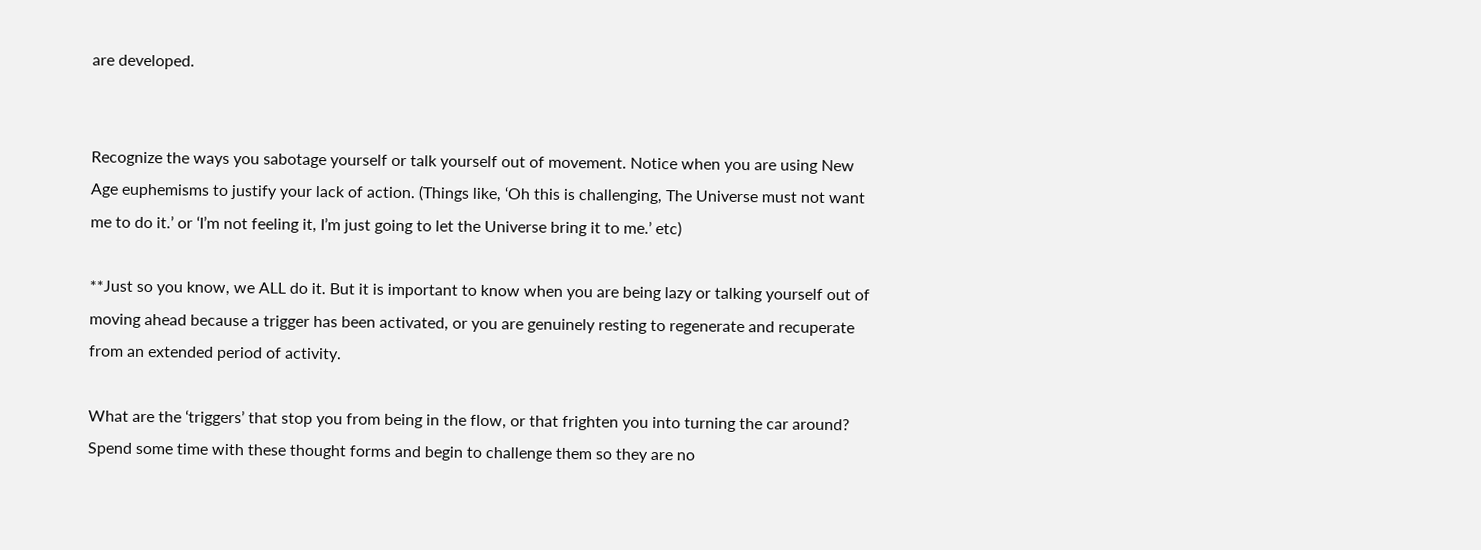are developed.


Recognize the ways you sabotage yourself or talk yourself out of movement. Notice when you are using New Age euphemisms to justify your lack of action. (Things like, ‘Oh this is challenging, The Universe must not want me to do it.’ or ‘I’m not feeling it, I’m just going to let the Universe bring it to me.’ etc)

**Just so you know, we ALL do it. But it is important to know when you are being lazy or talking yourself out of moving ahead because a trigger has been activated, or you are genuinely resting to regenerate and recuperate from an extended period of activity.

What are the ‘triggers’ that stop you from being in the flow, or that frighten you into turning the car around?
Spend some time with these thought forms and begin to challenge them so they are no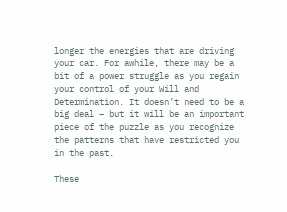longer the energies that are driving your car. For awhile, there may be a bit of a power struggle as you regain your control of your Will and Determination. It doesn’t need to be a big deal – but it will be an important piece of the puzzle as you recognize the patterns that have restricted you in the past.

These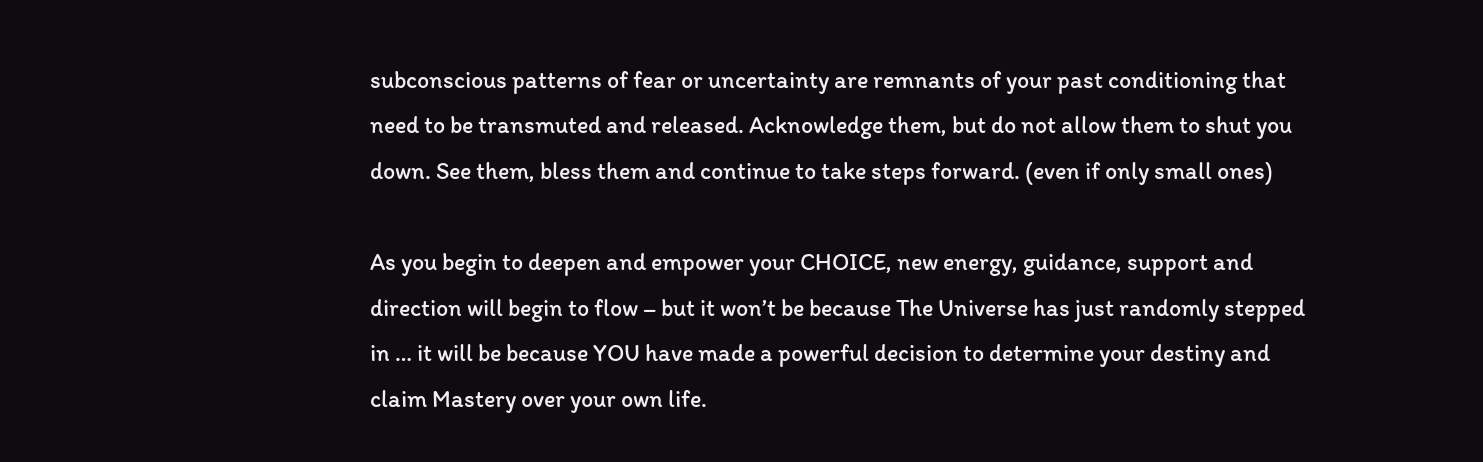subconscious patterns of fear or uncertainty are remnants of your past conditioning that need to be transmuted and released. Acknowledge them, but do not allow them to shut you down. See them, bless them and continue to take steps forward. (even if only small ones)

As you begin to deepen and empower your CHOICE, new energy, guidance, support and direction will begin to flow – but it won’t be because The Universe has just randomly stepped in … it will be because YOU have made a powerful decision to determine your destiny and claim Mastery over your own life.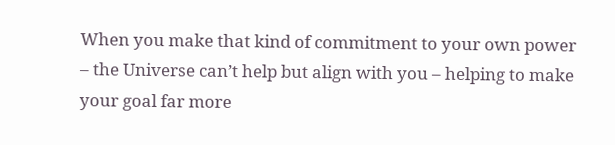When you make that kind of commitment to your own power – the Universe can’t help but align with you – helping to make your goal far more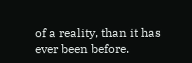of a reality, than it has ever been before.